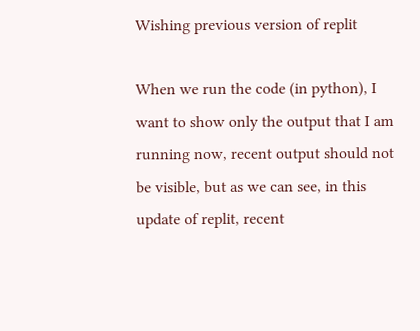Wishing previous version of replit

When we run the code (in python), I want to show only the output that I am running now, recent output should not be visible, but as we can see, in this update of replit, recent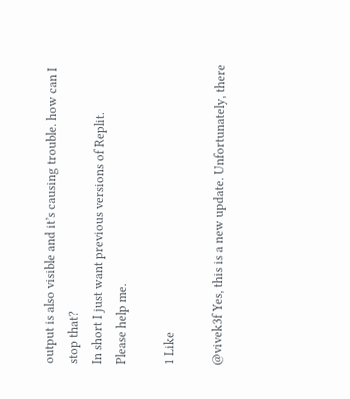output is also visible and it’s causing trouble. how can I stop that?
In short I just want previous versions of Replit.
Please help me.

1 Like

@vivek3f Yes, this is a new update. Unfortunately, there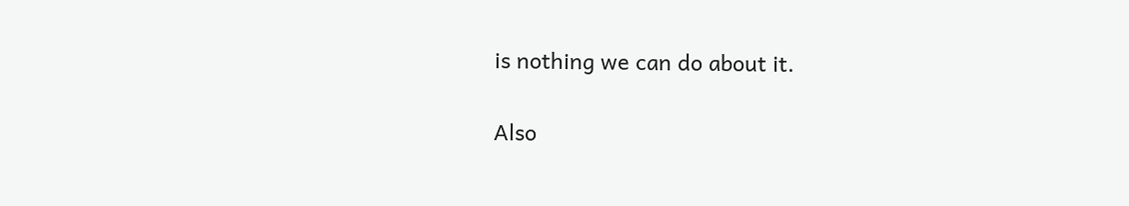is nothing we can do about it.


Also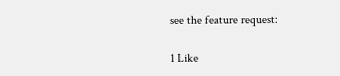see the feature request:

1 Like